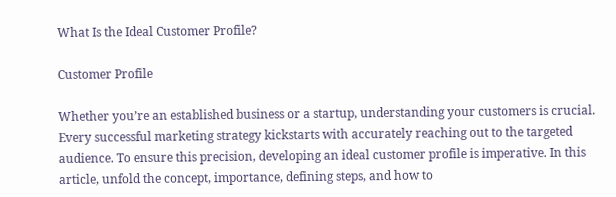What Is the Ideal Customer Profile?

Customer Profile

Whether you’re an established business or a startup, understanding your customers is crucial. Every successful marketing strategy kickstarts with accurately reaching out to the targeted audience. To ensure this precision, developing an ideal customer profile is imperative. In this article, unfold the concept, importance, defining steps, and how to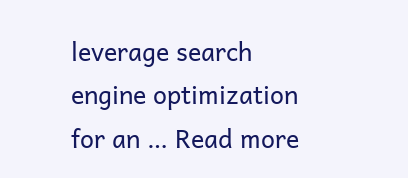leverage search engine optimization for an … Read more